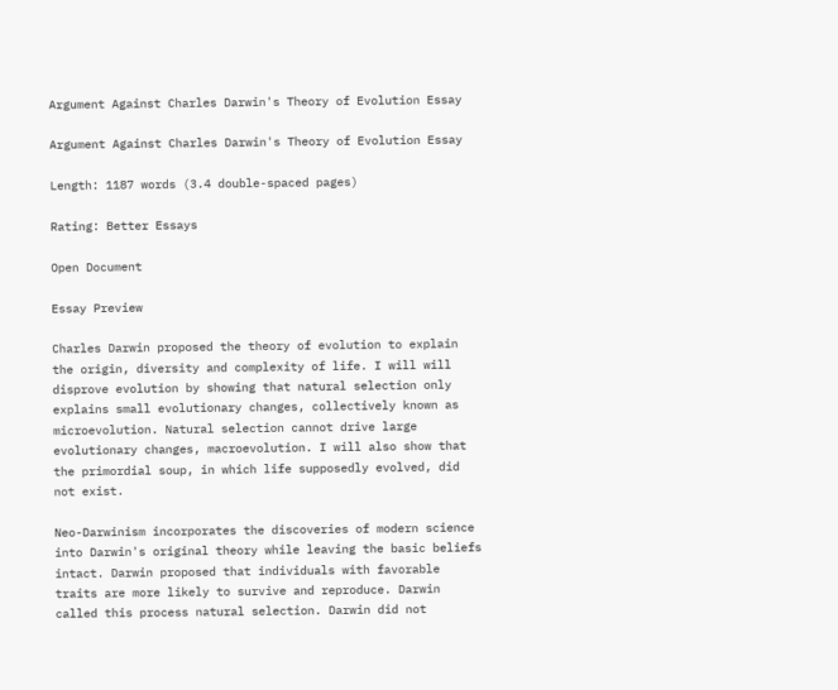Argument Against Charles Darwin's Theory of Evolution Essay

Argument Against Charles Darwin's Theory of Evolution Essay

Length: 1187 words (3.4 double-spaced pages)

Rating: Better Essays

Open Document

Essay Preview

Charles Darwin proposed the theory of evolution to explain the origin, diversity and complexity of life. I will will disprove evolution by showing that natural selection only explains small evolutionary changes, collectively known as microevolution. Natural selection cannot drive large evolutionary changes, macroevolution. I will also show that the primordial soup, in which life supposedly evolved, did not exist.

Neo-Darwinism incorporates the discoveries of modern science into Darwin's original theory while leaving the basic beliefs intact. Darwin proposed that individuals with favorable traits are more likely to survive and reproduce. Darwin called this process natural selection. Darwin did not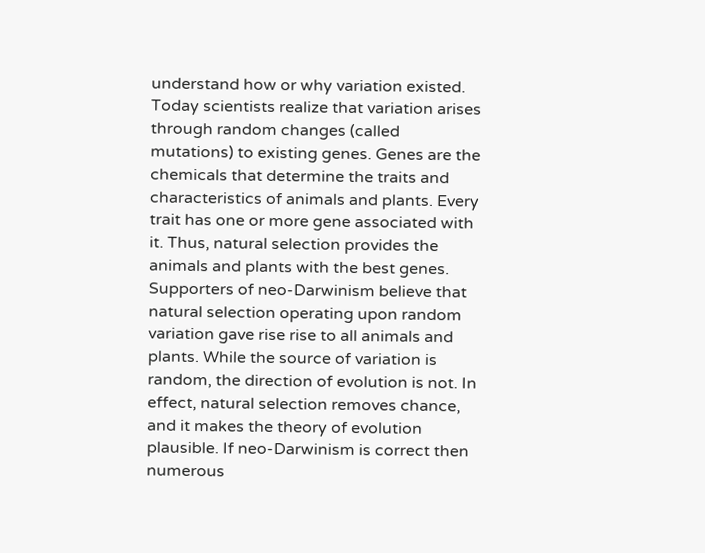understand how or why variation existed. Today scientists realize that variation arises through random changes (called mutations) to existing genes. Genes are the chemicals that determine the traits and characteristics of animals and plants. Every trait has one or more gene associated with it. Thus, natural selection provides the animals and plants with the best genes. Supporters of neo-Darwinism believe that natural selection operating upon random variation gave rise rise to all animals and plants. While the source of variation is random, the direction of evolution is not. In effect, natural selection removes chance, and it makes the theory of evolution plausible. If neo-Darwinism is correct then numerous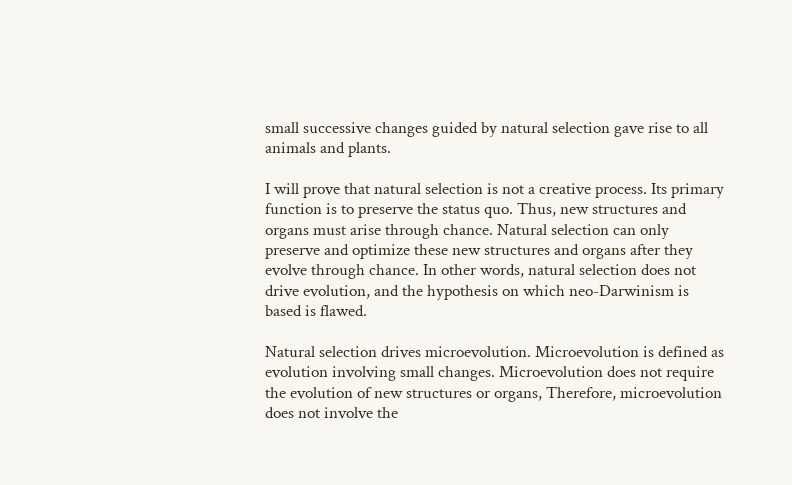small successive changes guided by natural selection gave rise to all animals and plants.

I will prove that natural selection is not a creative process. Its primary function is to preserve the status quo. Thus, new structures and organs must arise through chance. Natural selection can only preserve and optimize these new structures and organs after they evolve through chance. In other words, natural selection does not drive evolution, and the hypothesis on which neo-Darwinism is based is flawed.

Natural selection drives microevolution. Microevolution is defined as evolution involving small changes. Microevolution does not require the evolution of new structures or organs, Therefore, microevolution does not involve the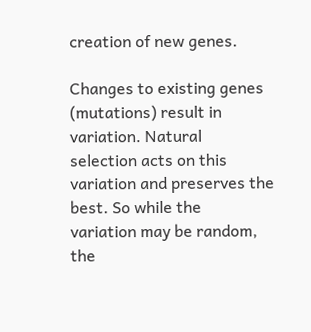creation of new genes.

Changes to existing genes (mutations) result in variation. Natural
selection acts on this variation and preserves the best. So while the
variation may be random, the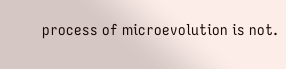process of microevolution is not.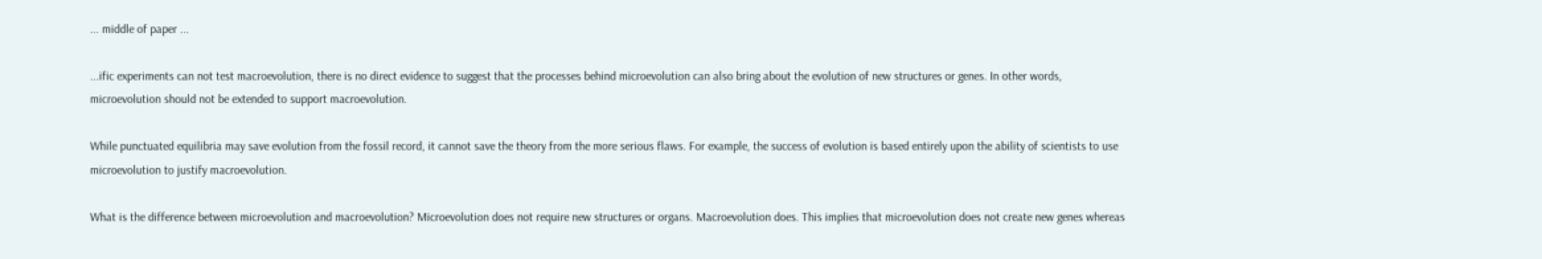... middle of paper ...

...ific experiments can not test macroevolution, there is no direct evidence to suggest that the processes behind microevolution can also bring about the evolution of new structures or genes. In other words, microevolution should not be extended to support macroevolution.

While punctuated equilibria may save evolution from the fossil record, it cannot save the theory from the more serious flaws. For example, the success of evolution is based entirely upon the ability of scientists to use microevolution to justify macroevolution.

What is the difference between microevolution and macroevolution? Microevolution does not require new structures or organs. Macroevolution does. This implies that microevolution does not create new genes whereas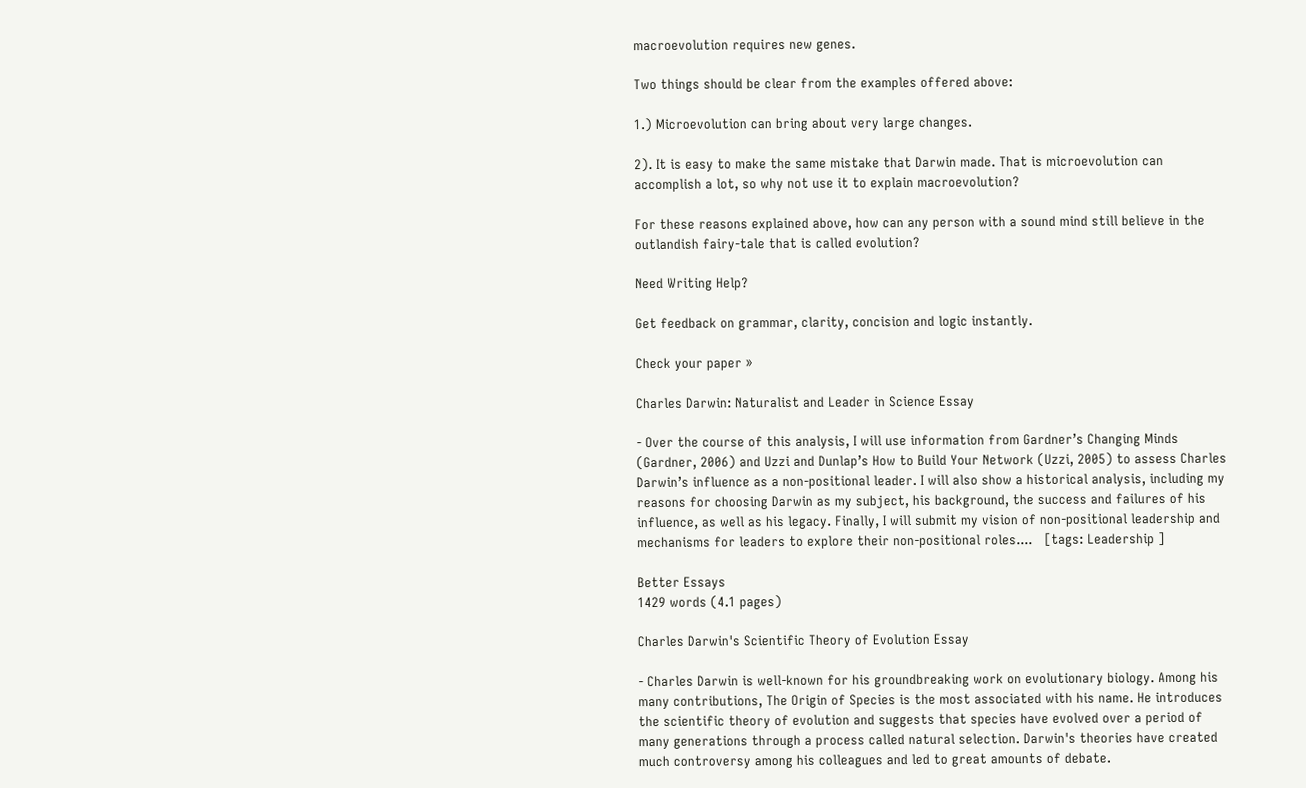macroevolution requires new genes.

Two things should be clear from the examples offered above:

1.) Microevolution can bring about very large changes.

2). It is easy to make the same mistake that Darwin made. That is microevolution can accomplish a lot, so why not use it to explain macroevolution?

For these reasons explained above, how can any person with a sound mind still believe in the outlandish fairy-tale that is called evolution?

Need Writing Help?

Get feedback on grammar, clarity, concision and logic instantly.

Check your paper »

Charles Darwin: Naturalist and Leader in Science Essay

- Over the course of this analysis, I will use information from Gardner’s Changing Minds (Gardner, 2006) and Uzzi and Dunlap’s How to Build Your Network (Uzzi, 2005) to assess Charles Darwin’s influence as a non-positional leader. I will also show a historical analysis, including my reasons for choosing Darwin as my subject, his background, the success and failures of his influence, as well as his legacy. Finally, I will submit my vision of non-positional leadership and mechanisms for leaders to explore their non-positional roles....   [tags: Leadership ]

Better Essays
1429 words (4.1 pages)

Charles Darwin's Scientific Theory of Evolution Essay

- Charles Darwin is well-known for his groundbreaking work on evolutionary biology. Among his many contributions, The Origin of Species is the most associated with his name. He introduces the scientific theory of evolution and suggests that species have evolved over a period of many generations through a process called natural selection. Darwin's theories have created much controversy among his colleagues and led to great amounts of debate.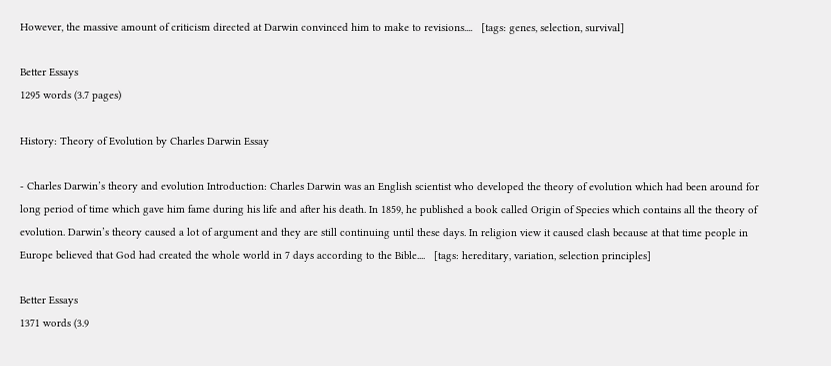However, the massive amount of criticism directed at Darwin convinced him to make to revisions....   [tags: genes, selection, survival]

Better Essays
1295 words (3.7 pages)

History: Theory of Evolution by Charles Darwin Essay

- Charles Darwin’s theory and evolution Introduction: Charles Darwin was an English scientist who developed the theory of evolution which had been around for long period of time which gave him fame during his life and after his death. In 1859, he published a book called Origin of Species which contains all the theory of evolution. Darwin’s theory caused a lot of argument and they are still continuing until these days. In religion view it caused clash because at that time people in Europe believed that God had created the whole world in 7 days according to the Bible....   [tags: hereditary, variation, selection principles]

Better Essays
1371 words (3.9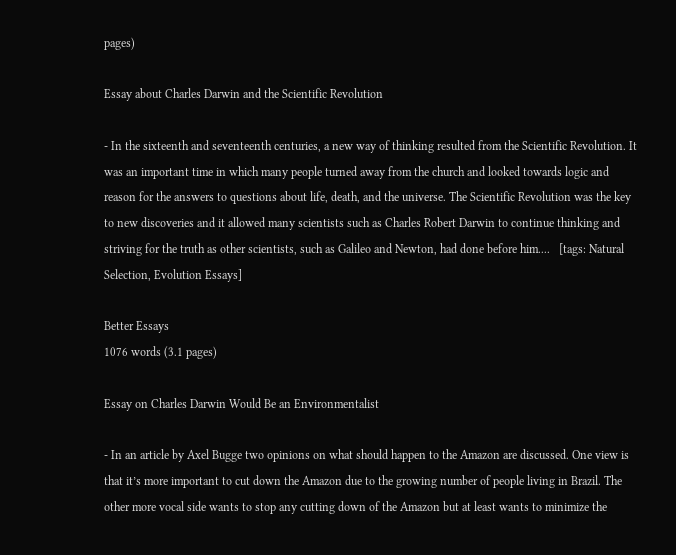pages)

Essay about Charles Darwin and the Scientific Revolution

- In the sixteenth and seventeenth centuries, a new way of thinking resulted from the Scientific Revolution. It was an important time in which many people turned away from the church and looked towards logic and reason for the answers to questions about life, death, and the universe. The Scientific Revolution was the key to new discoveries and it allowed many scientists such as Charles Robert Darwin to continue thinking and striving for the truth as other scientists, such as Galileo and Newton, had done before him....   [tags: Natural Selection, Evolution Essays]

Better Essays
1076 words (3.1 pages)

Essay on Charles Darwin Would Be an Environmentalist

- In an article by Axel Bugge two opinions on what should happen to the Amazon are discussed. One view is that it’s more important to cut down the Amazon due to the growing number of people living in Brazil. The other more vocal side wants to stop any cutting down of the Amazon but at least wants to minimize the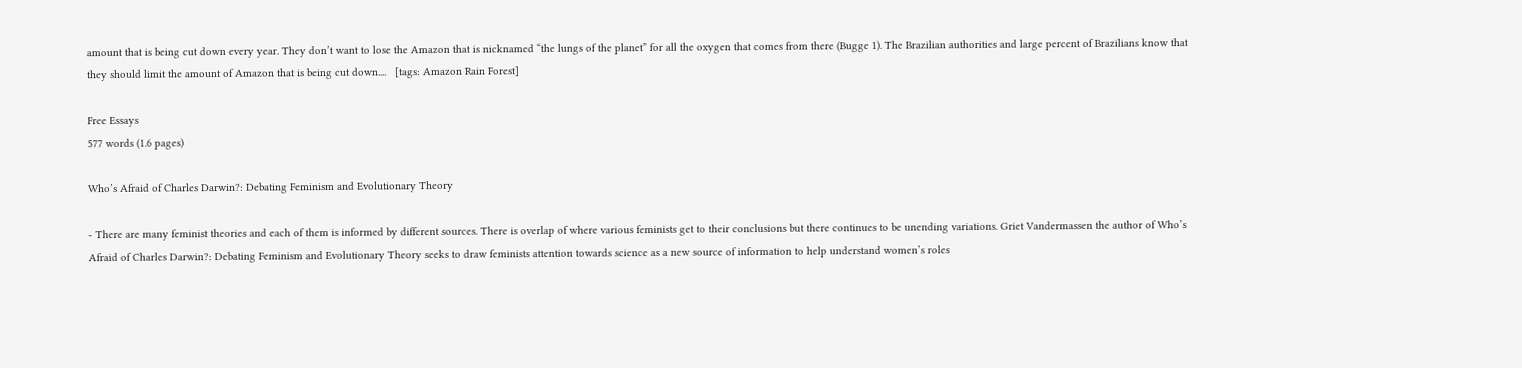amount that is being cut down every year. They don’t want to lose the Amazon that is nicknamed “the lungs of the planet” for all the oxygen that comes from there (Bugge 1). The Brazilian authorities and large percent of Brazilians know that they should limit the amount of Amazon that is being cut down....   [tags: Amazon Rain Forest]

Free Essays
577 words (1.6 pages)

Who’s Afraid of Charles Darwin?: Debating Feminism and Evolutionary Theory

- There are many feminist theories and each of them is informed by different sources. There is overlap of where various feminists get to their conclusions but there continues to be unending variations. Griet Vandermassen the author of Who’s Afraid of Charles Darwin?: Debating Feminism and Evolutionary Theory seeks to draw feminists attention towards science as a new source of information to help understand women’s roles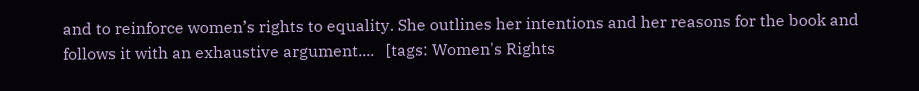and to reinforce women’s rights to equality. She outlines her intentions and her reasons for the book and follows it with an exhaustive argument....   [tags: Women's Rights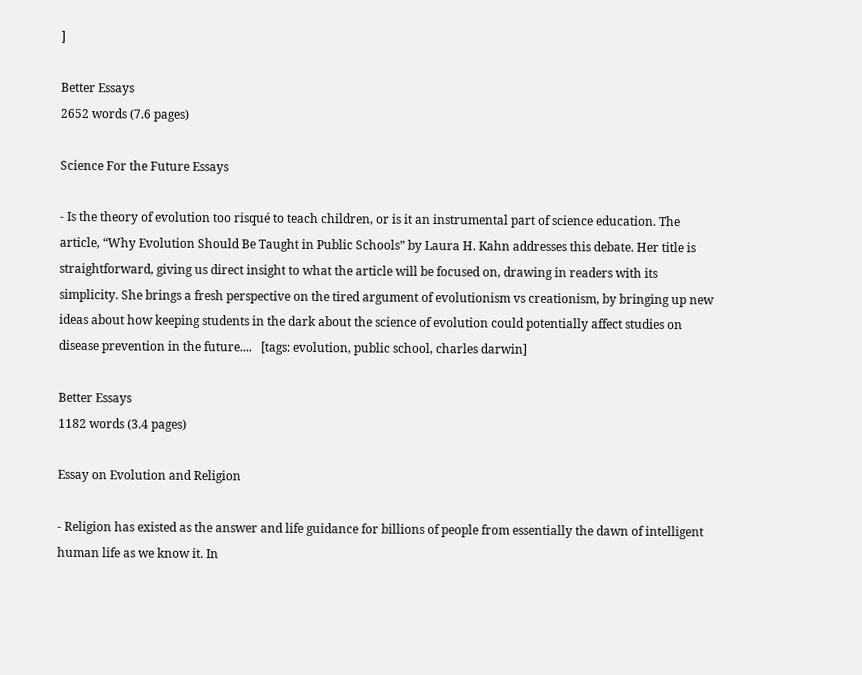]

Better Essays
2652 words (7.6 pages)

Science For the Future Essays

- Is the theory of evolution too risqué to teach children, or is it an instrumental part of science education. The article, “Why Evolution Should Be Taught in Public Schools” by Laura H. Kahn addresses this debate. Her title is straightforward, giving us direct insight to what the article will be focused on, drawing in readers with its simplicity. She brings a fresh perspective on the tired argument of evolutionism vs creationism, by bringing up new ideas about how keeping students in the dark about the science of evolution could potentially affect studies on disease prevention in the future....   [tags: evolution, public school, charles darwin]

Better Essays
1182 words (3.4 pages)

Essay on Evolution and Religion

- Religion has existed as the answer and life guidance for billions of people from essentially the dawn of intelligent human life as we know it. In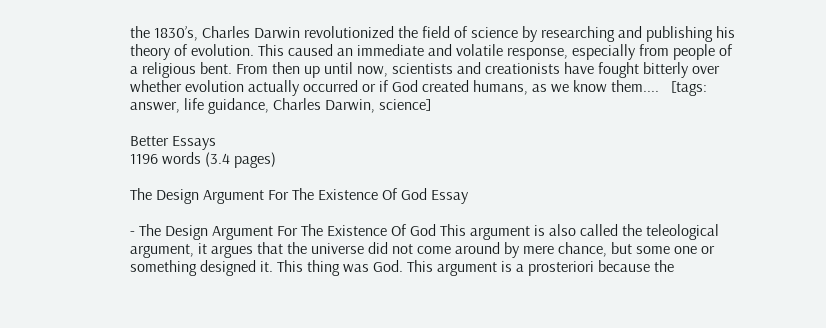the 1830’s, Charles Darwin revolutionized the field of science by researching and publishing his theory of evolution. This caused an immediate and volatile response, especially from people of a religious bent. From then up until now, scientists and creationists have fought bitterly over whether evolution actually occurred or if God created humans, as we know them....   [tags: answer, life guidance, Charles Darwin, science]

Better Essays
1196 words (3.4 pages)

The Design Argument For The Existence Of God Essay

- The Design Argument For The Existence Of God This argument is also called the teleological argument, it argues that the universe did not come around by mere chance, but some one or something designed it. This thing was God. This argument is a prosteriori because the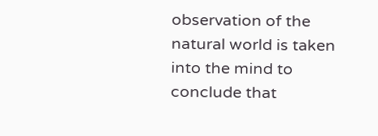observation of the natural world is taken into the mind to conclude that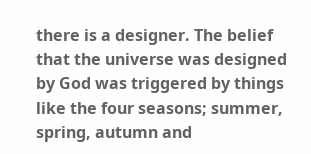there is a designer. The belief that the universe was designed by God was triggered by things like the four seasons; summer, spring, autumn and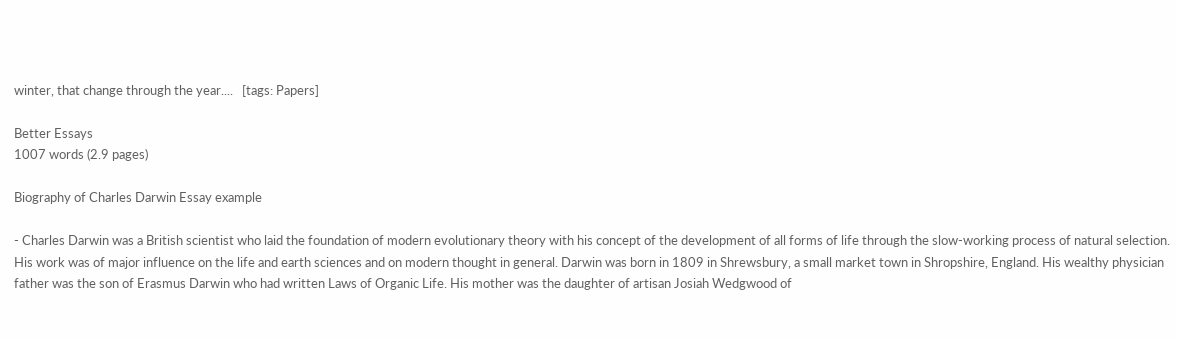winter, that change through the year....   [tags: Papers]

Better Essays
1007 words (2.9 pages)

Biography of Charles Darwin Essay example

- Charles Darwin was a British scientist who laid the foundation of modern evolutionary theory with his concept of the development of all forms of life through the slow-working process of natural selection. His work was of major influence on the life and earth sciences and on modern thought in general. Darwin was born in 1809 in Shrewsbury, a small market town in Shropshire, England. His wealthy physician father was the son of Erasmus Darwin who had written Laws of Organic Life. His mother was the daughter of artisan Josiah Wedgwood of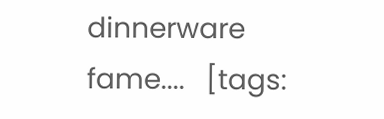dinnerware fame....   [tags: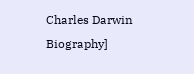Charles Darwin Biography]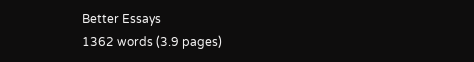Better Essays
1362 words (3.9 pages)